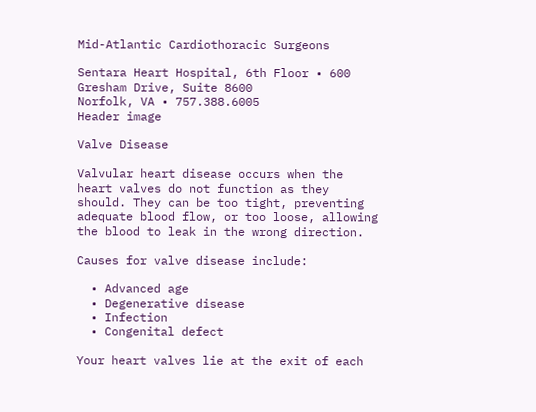Mid-Atlantic Cardiothoracic Surgeons

Sentara Heart Hospital, 6th Floor • 600 Gresham Drive, Suite 8600
Norfolk, VA • 757.388.6005
Header image

Valve Disease

Valvular heart disease occurs when the heart valves do not function as they should. They can be too tight, preventing adequate blood flow, or too loose, allowing the blood to leak in the wrong direction.

Causes for valve disease include:

  • Advanced age
  • Degenerative disease
  • Infection
  • Congenital defect

Your heart valves lie at the exit of each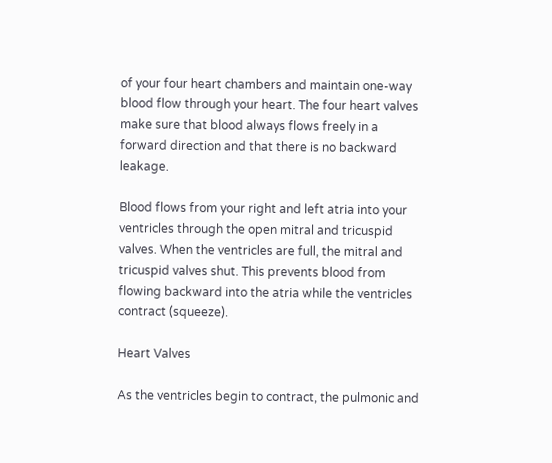of your four heart chambers and maintain one-way blood flow through your heart. The four heart valves make sure that blood always flows freely in a forward direction and that there is no backward leakage.

Blood flows from your right and left atria into your ventricles through the open mitral and tricuspid valves. When the ventricles are full, the mitral and tricuspid valves shut. This prevents blood from flowing backward into the atria while the ventricles contract (squeeze).

Heart Valves

As the ventricles begin to contract, the pulmonic and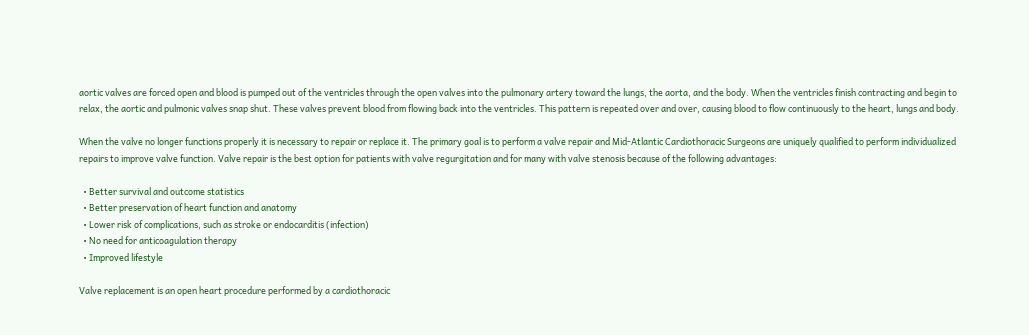aortic valves are forced open and blood is pumped out of the ventricles through the open valves into the pulmonary artery toward the lungs, the aorta, and the body. When the ventricles finish contracting and begin to relax, the aortic and pulmonic valves snap shut. These valves prevent blood from flowing back into the ventricles. This pattern is repeated over and over, causing blood to flow continuously to the heart, lungs and body.

When the valve no longer functions properly it is necessary to repair or replace it. The primary goal is to perform a valve repair and Mid-Atlantic Cardiothoracic Surgeons are uniquely qualified to perform individualized repairs to improve valve function. Valve repair is the best option for patients with valve regurgitation and for many with valve stenosis because of the following advantages:

  • Better survival and outcome statistics
  • Better preservation of heart function and anatomy
  • Lower risk of complications, such as stroke or endocarditis (infection)
  • No need for anticoagulation therapy
  • Improved lifestyle

Valve replacement is an open heart procedure performed by a cardiothoracic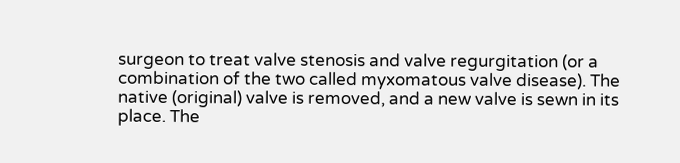surgeon to treat valve stenosis and valve regurgitation (or a combination of the two called myxomatous valve disease). The native (original) valve is removed, and a new valve is sewn in its place. The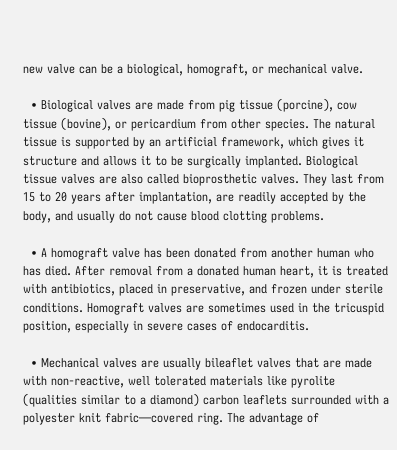new valve can be a biological, homograft, or mechanical valve.

  • Biological valves are made from pig tissue (porcine), cow tissue (bovine), or pericardium from other species. The natural tissue is supported by an artificial framework, which gives it structure and allows it to be surgically implanted. Biological tissue valves are also called bioprosthetic valves. They last from 15 to 20 years after implantation, are readily accepted by the body, and usually do not cause blood clotting problems.

  • A homograft valve has been donated from another human who has died. After removal from a donated human heart, it is treated with antibiotics, placed in preservative, and frozen under sterile conditions. Homograft valves are sometimes used in the tricuspid position, especially in severe cases of endocarditis.

  • Mechanical valves are usually bileaflet valves that are made with non-reactive, well tolerated materials like pyrolite (qualities similar to a diamond) carbon leaflets surrounded with a polyester knit fabric—covered ring. The advantage of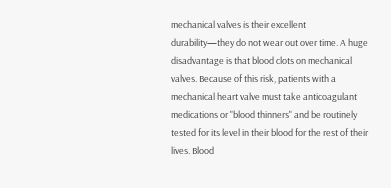mechanical valves is their excellent durability—they do not wear out over time. A huge disadvantage is that blood clots on mechanical valves. Because of this risk, patients with a mechanical heart valve must take anticoagulant medications or "blood thinners" and be routinely tested for its level in their blood for the rest of their lives. Blood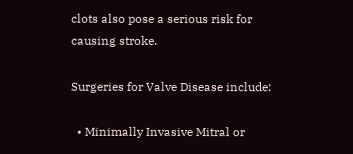clots also pose a serious risk for causing stroke.

Surgeries for Valve Disease include:

  • Minimally Invasive Mitral or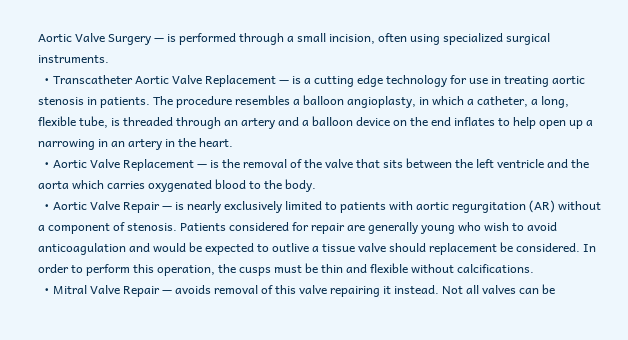Aortic Valve Surgery — is performed through a small incision, often using specialized surgical instruments.
  • Transcatheter Aortic Valve Replacement — is a cutting edge technology for use in treating aortic stenosis in patients. The procedure resembles a balloon angioplasty, in which a catheter, a long, flexible tube, is threaded through an artery and a balloon device on the end inflates to help open up a narrowing in an artery in the heart.
  • Aortic Valve Replacement — is the removal of the valve that sits between the left ventricle and the aorta which carries oxygenated blood to the body.
  • Aortic Valve Repair — is nearly exclusively limited to patients with aortic regurgitation (AR) without a component of stenosis. Patients considered for repair are generally young who wish to avoid anticoagulation and would be expected to outlive a tissue valve should replacement be considered. In order to perform this operation, the cusps must be thin and flexible without calcifications.
  • Mitral Valve Repair — avoids removal of this valve repairing it instead. Not all valves can be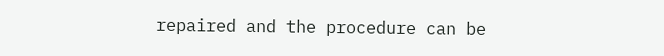repaired and the procedure can be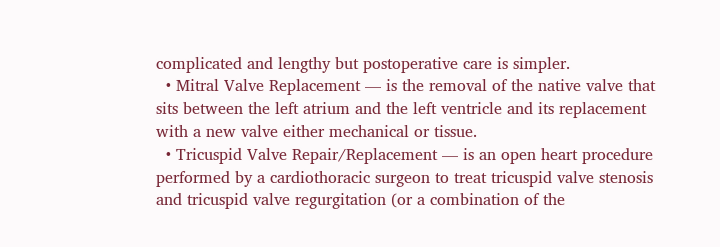complicated and lengthy but postoperative care is simpler.
  • Mitral Valve Replacement — is the removal of the native valve that sits between the left atrium and the left ventricle and its replacement with a new valve either mechanical or tissue.
  • Tricuspid Valve Repair/Replacement — is an open heart procedure performed by a cardiothoracic surgeon to treat tricuspid valve stenosis and tricuspid valve regurgitation (or a combination of the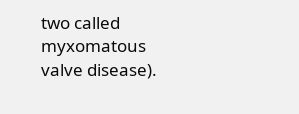two called myxomatous valve disease).